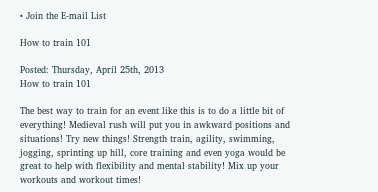• Join the E-mail List

How to train 101

Posted: Thursday, April 25th, 2013
How to train 101

The best way to train for an event like this is to do a little bit of everything! Medieval rush will put you in awkward positions and situations! Try new things! Strength train, agility, swimming, jogging, sprinting up hill, core training and even yoga would be great to help with flexibility and mental stability! Mix up your workouts and workout times!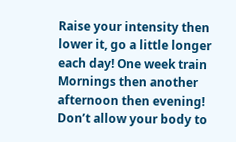Raise your intensity then lower it, go a little longer each day! One week train Mornings then another afternoon then evening! Don’t allow your body to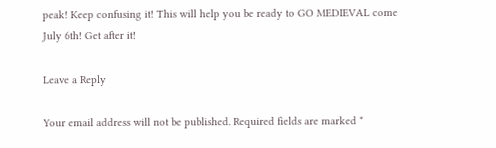peak! Keep confusing it! This will help you be ready to GO MEDIEVAL come July 6th! Get after it!

Leave a Reply

Your email address will not be published. Required fields are marked *